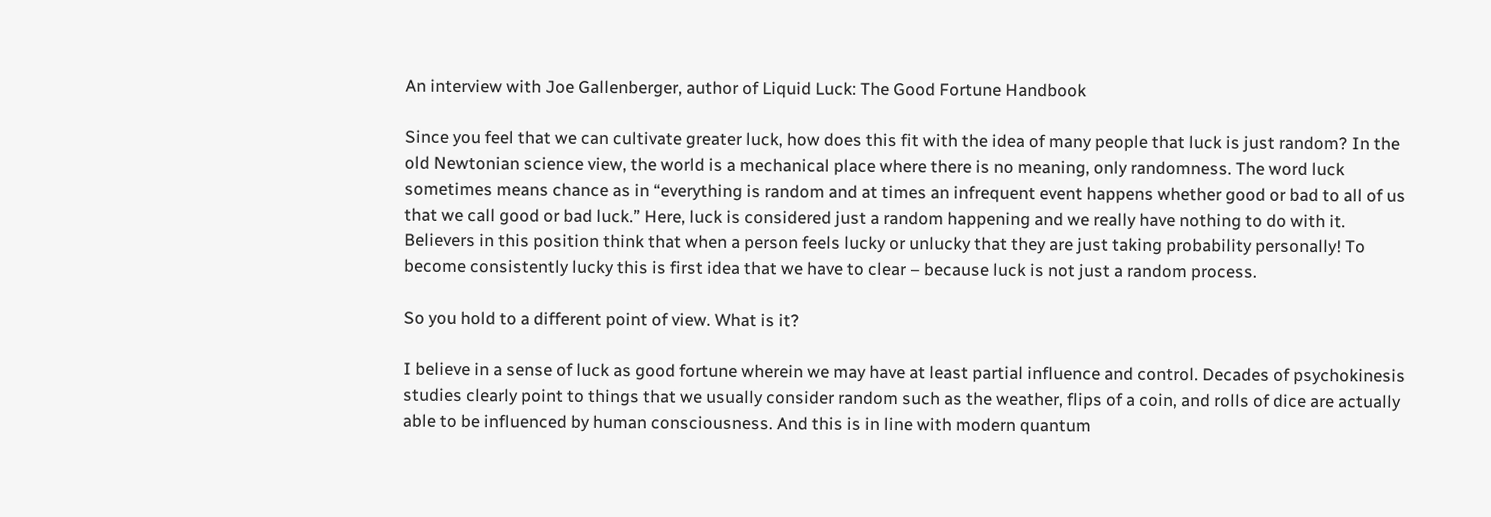An interview with Joe Gallenberger, author of Liquid Luck: The Good Fortune Handbook

Since you feel that we can cultivate greater luck, how does this fit with the idea of many people that luck is just random? In the old Newtonian science view, the world is a mechanical place where there is no meaning, only randomness. The word luck sometimes means chance as in “everything is random and at times an infrequent event happens whether good or bad to all of us that we call good or bad luck.” Here, luck is considered just a random happening and we really have nothing to do with it.  Believers in this position think that when a person feels lucky or unlucky that they are just taking probability personally! To become consistently lucky this is first idea that we have to clear – because luck is not just a random process.

So you hold to a different point of view. What is it?

I believe in a sense of luck as good fortune wherein we may have at least partial influence and control. Decades of psychokinesis studies clearly point to things that we usually consider random such as the weather, flips of a coin, and rolls of dice are actually able to be influenced by human consciousness. And this is in line with modern quantum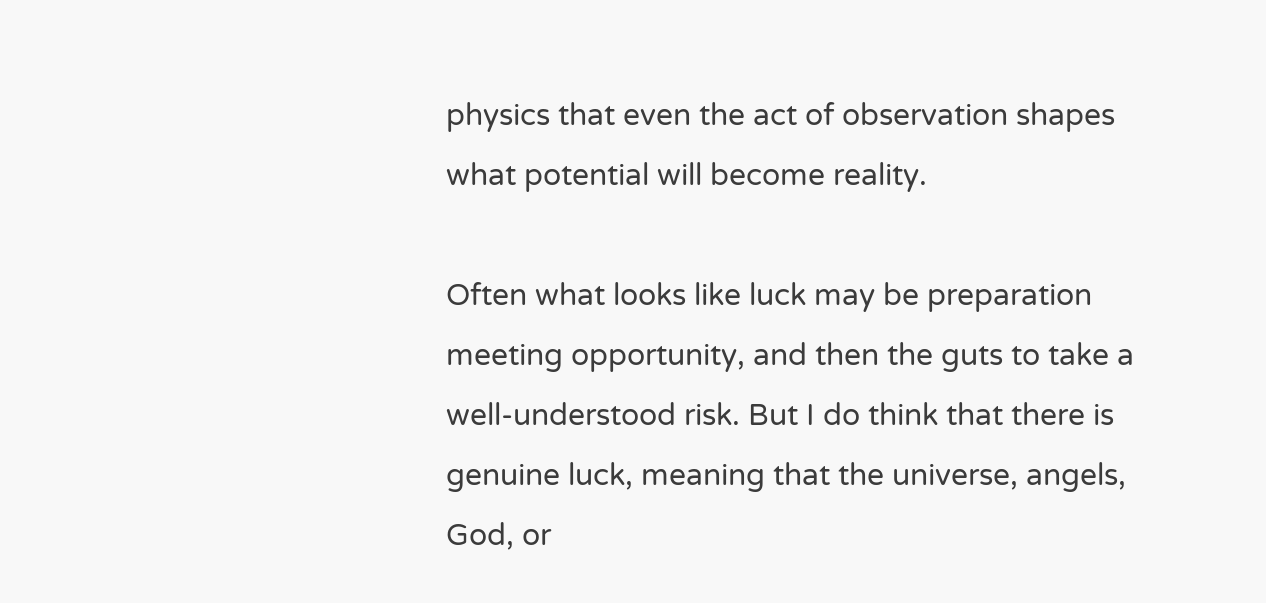physics that even the act of observation shapes what potential will become reality.

Often what looks like luck may be preparation meeting opportunity, and then the guts to take a well-understood risk. But I do think that there is genuine luck, meaning that the universe, angels, God, or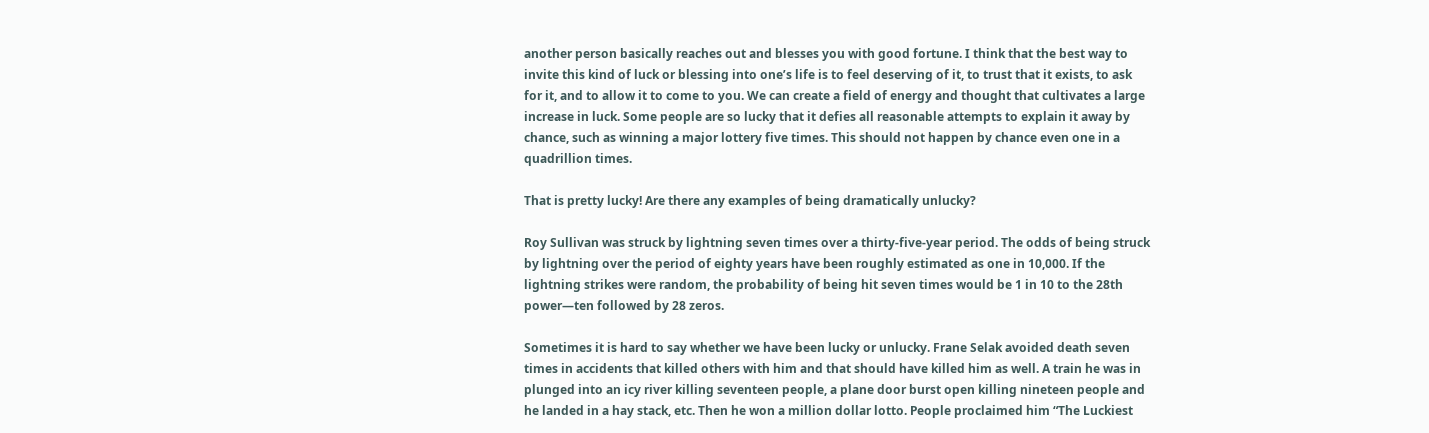another person basically reaches out and blesses you with good fortune. I think that the best way to invite this kind of luck or blessing into one’s life is to feel deserving of it, to trust that it exists, to ask for it, and to allow it to come to you. We can create a field of energy and thought that cultivates a large increase in luck. Some people are so lucky that it defies all reasonable attempts to explain it away by chance, such as winning a major lottery five times. This should not happen by chance even one in a quadrillion times.

That is pretty lucky! Are there any examples of being dramatically unlucky?

Roy Sullivan was struck by lightning seven times over a thirty-five-year period. The odds of being struck by lightning over the period of eighty years have been roughly estimated as one in 10,000. If the lightning strikes were random, the probability of being hit seven times would be 1 in 10 to the 28th power—ten followed by 28 zeros.

Sometimes it is hard to say whether we have been lucky or unlucky. Frane Selak avoided death seven times in accidents that killed others with him and that should have killed him as well. A train he was in plunged into an icy river killing seventeen people, a plane door burst open killing nineteen people and he landed in a hay stack, etc. Then he won a million dollar lotto. People proclaimed him “The Luckiest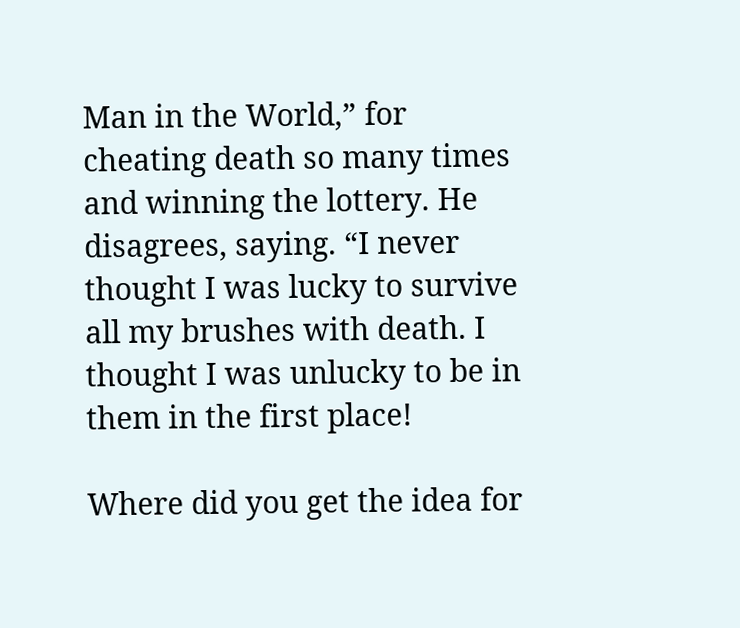Man in the World,” for cheating death so many times and winning the lottery. He disagrees, saying. “I never thought I was lucky to survive all my brushes with death. I thought I was unlucky to be in them in the first place!

Where did you get the idea for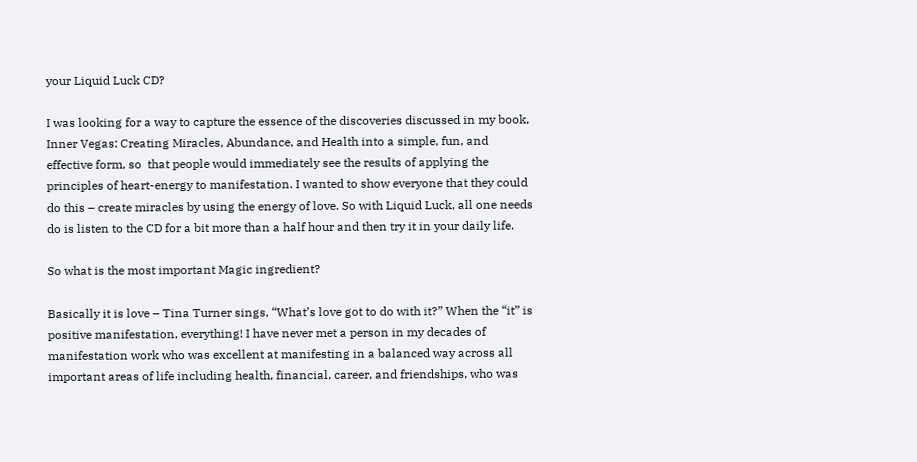your Liquid Luck CD?

I was looking for a way to capture the essence of the discoveries discussed in my book, Inner Vegas: Creating Miracles, Abundance, and Health into a simple, fun, and effective form, so  that people would immediately see the results of applying the principles of heart-energy to manifestation. I wanted to show everyone that they could do this – create miracles by using the energy of love. So with Liquid Luck, all one needs do is listen to the CD for a bit more than a half hour and then try it in your daily life.

So what is the most important Magic ingredient?

Basically it is love – Tina Turner sings, “What’s love got to do with it?” When the “it” is positive manifestation, everything! I have never met a person in my decades of manifestation work who was excellent at manifesting in a balanced way across all important areas of life including health, financial, career, and friendships, who was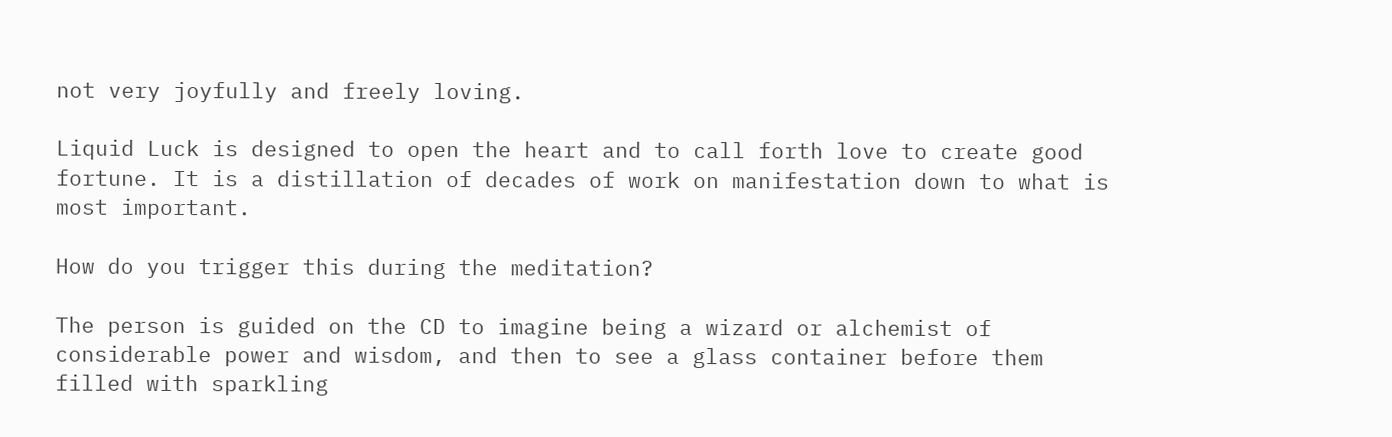not very joyfully and freely loving.

Liquid Luck is designed to open the heart and to call forth love to create good fortune. It is a distillation of decades of work on manifestation down to what is most important.

How do you trigger this during the meditation?

The person is guided on the CD to imagine being a wizard or alchemist of considerable power and wisdom, and then to see a glass container before them filled with sparkling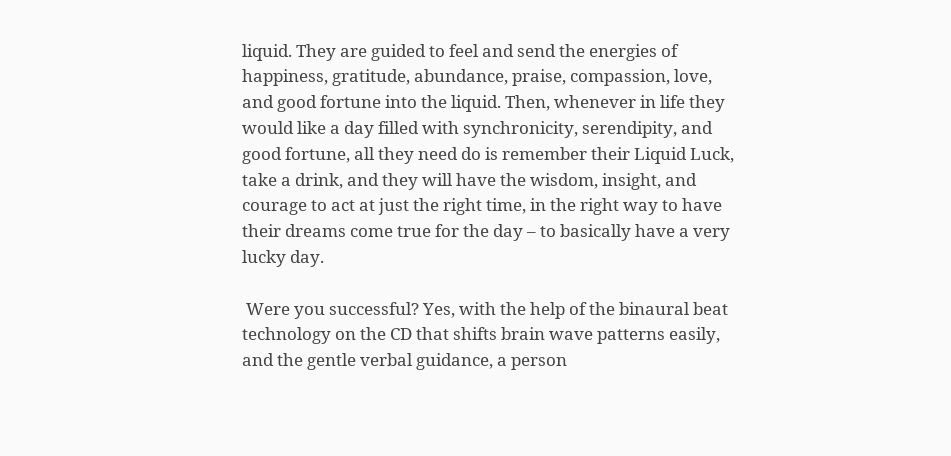liquid. They are guided to feel and send the energies of happiness, gratitude, abundance, praise, compassion, love, and good fortune into the liquid. Then, whenever in life they would like a day filled with synchronicity, serendipity, and good fortune, all they need do is remember their Liquid Luck, take a drink, and they will have the wisdom, insight, and courage to act at just the right time, in the right way to have their dreams come true for the day – to basically have a very lucky day.

 Were you successful? Yes, with the help of the binaural beat technology on the CD that shifts brain wave patterns easily, and the gentle verbal guidance, a person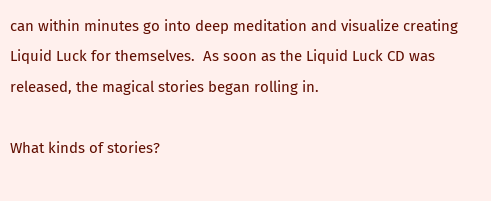can within minutes go into deep meditation and visualize creating Liquid Luck for themselves.  As soon as the Liquid Luck CD was released, the magical stories began rolling in.

What kinds of stories?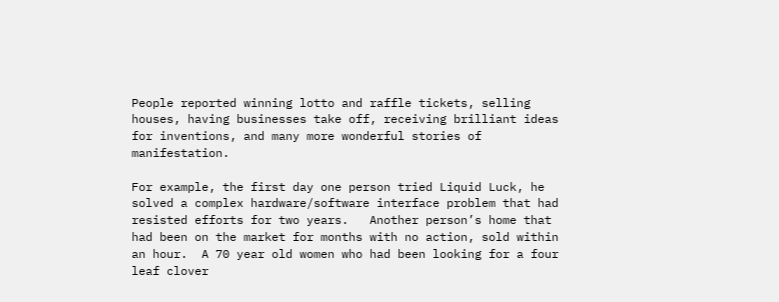People reported winning lotto and raffle tickets, selling houses, having businesses take off, receiving brilliant ideas for inventions, and many more wonderful stories of manifestation.

For example, the first day one person tried Liquid Luck, he solved a complex hardware/software interface problem that had resisted efforts for two years.   Another person’s home that had been on the market for months with no action, sold within an hour.  A 70 year old women who had been looking for a four leaf clover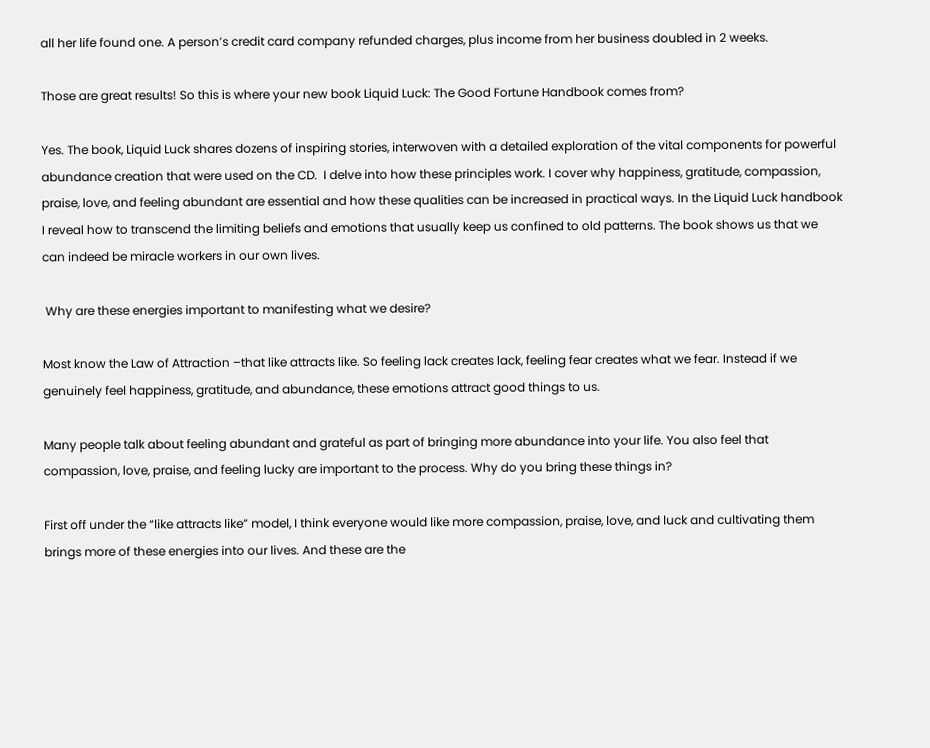all her life found one. A person’s credit card company refunded charges, plus income from her business doubled in 2 weeks.

Those are great results! So this is where your new book Liquid Luck: The Good Fortune Handbook comes from?

Yes. The book, Liquid Luck shares dozens of inspiring stories, interwoven with a detailed exploration of the vital components for powerful abundance creation that were used on the CD.  I delve into how these principles work. I cover why happiness, gratitude, compassion, praise, love, and feeling abundant are essential and how these qualities can be increased in practical ways. In the Liquid Luck handbook I reveal how to transcend the limiting beliefs and emotions that usually keep us confined to old patterns. The book shows us that we can indeed be miracle workers in our own lives.

 Why are these energies important to manifesting what we desire?

Most know the Law of Attraction –that like attracts like. So feeling lack creates lack, feeling fear creates what we fear. Instead if we genuinely feel happiness, gratitude, and abundance, these emotions attract good things to us.

Many people talk about feeling abundant and grateful as part of bringing more abundance into your life. You also feel that compassion, love, praise, and feeling lucky are important to the process. Why do you bring these things in?

First off under the “like attracts like” model, I think everyone would like more compassion, praise, love, and luck and cultivating them brings more of these energies into our lives. And these are the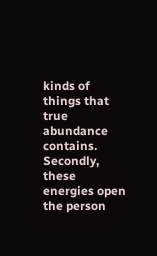kinds of things that true abundance contains. Secondly, these energies open the person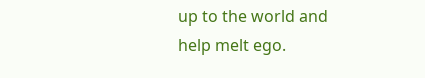up to the world and help melt ego.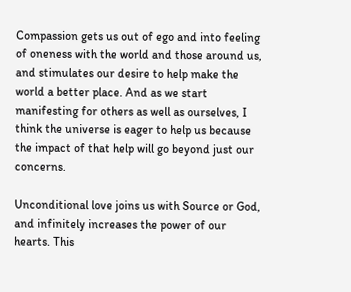Compassion gets us out of ego and into feeling of oneness with the world and those around us, and stimulates our desire to help make the world a better place. And as we start manifesting for others as well as ourselves, I think the universe is eager to help us because the impact of that help will go beyond just our concerns.

Unconditional love joins us with Source or God, and infinitely increases the power of our hearts. This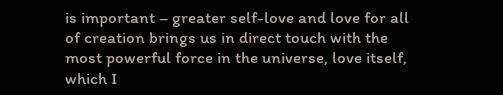is important – greater self-love and love for all of creation brings us in direct touch with the most powerful force in the universe, love itself, which I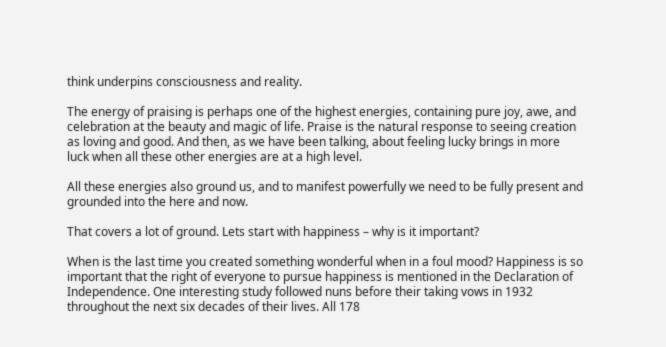think underpins consciousness and reality.

The energy of praising is perhaps one of the highest energies, containing pure joy, awe, and celebration at the beauty and magic of life. Praise is the natural response to seeing creation as loving and good. And then, as we have been talking, about feeling lucky brings in more luck when all these other energies are at a high level.

All these energies also ground us, and to manifest powerfully we need to be fully present and grounded into the here and now.

That covers a lot of ground. Lets start with happiness – why is it important?

When is the last time you created something wonderful when in a foul mood? Happiness is so important that the right of everyone to pursue happiness is mentioned in the Declaration of Independence. One interesting study followed nuns before their taking vows in 1932 throughout the next six decades of their lives. All 178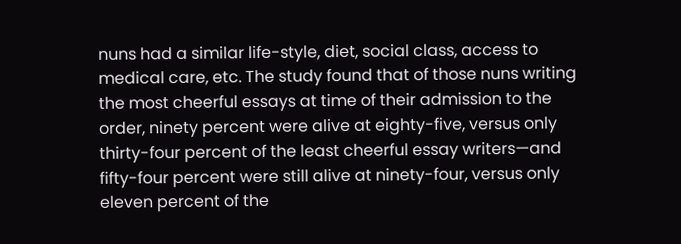nuns had a similar life-style, diet, social class, access to medical care, etc. The study found that of those nuns writing the most cheerful essays at time of their admission to the order, ninety percent were alive at eighty-five, versus only thirty-four percent of the least cheerful essay writers—and fifty-four percent were still alive at ninety-four, versus only eleven percent of the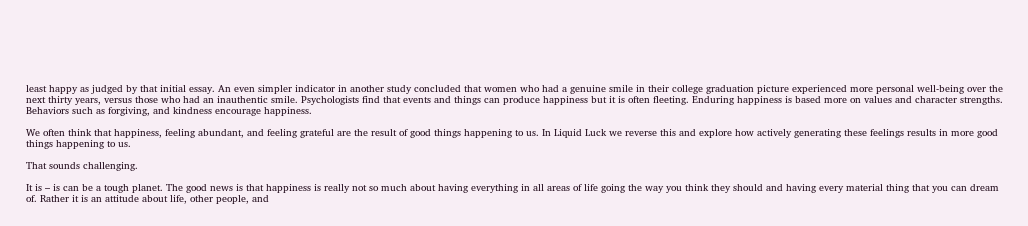least happy as judged by that initial essay. An even simpler indicator in another study concluded that women who had a genuine smile in their college graduation picture experienced more personal well-being over the next thirty years, versus those who had an inauthentic smile. Psychologists find that events and things can produce happiness but it is often fleeting. Enduring happiness is based more on values and character strengths. Behaviors such as forgiving, and kindness encourage happiness.

We often think that happiness, feeling abundant, and feeling grateful are the result of good things happening to us. In Liquid Luck we reverse this and explore how actively generating these feelings results in more good things happening to us.

That sounds challenging.

It is – is can be a tough planet. The good news is that happiness is really not so much about having everything in all areas of life going the way you think they should and having every material thing that you can dream of. Rather it is an attitude about life, other people, and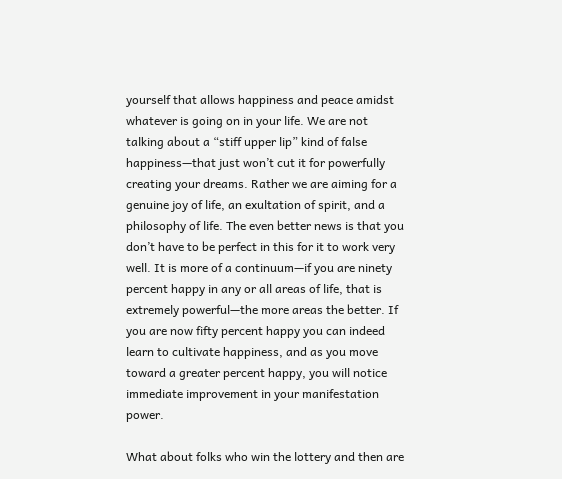yourself that allows happiness and peace amidst whatever is going on in your life. We are not talking about a “stiff upper lip” kind of false happiness—that just won’t cut it for powerfully creating your dreams. Rather we are aiming for a genuine joy of life, an exultation of spirit, and a philosophy of life. The even better news is that you don’t have to be perfect in this for it to work very well. It is more of a continuum—if you are ninety percent happy in any or all areas of life, that is extremely powerful—the more areas the better. If you are now fifty percent happy you can indeed learn to cultivate happiness, and as you move toward a greater percent happy, you will notice immediate improvement in your manifestation power.

What about folks who win the lottery and then are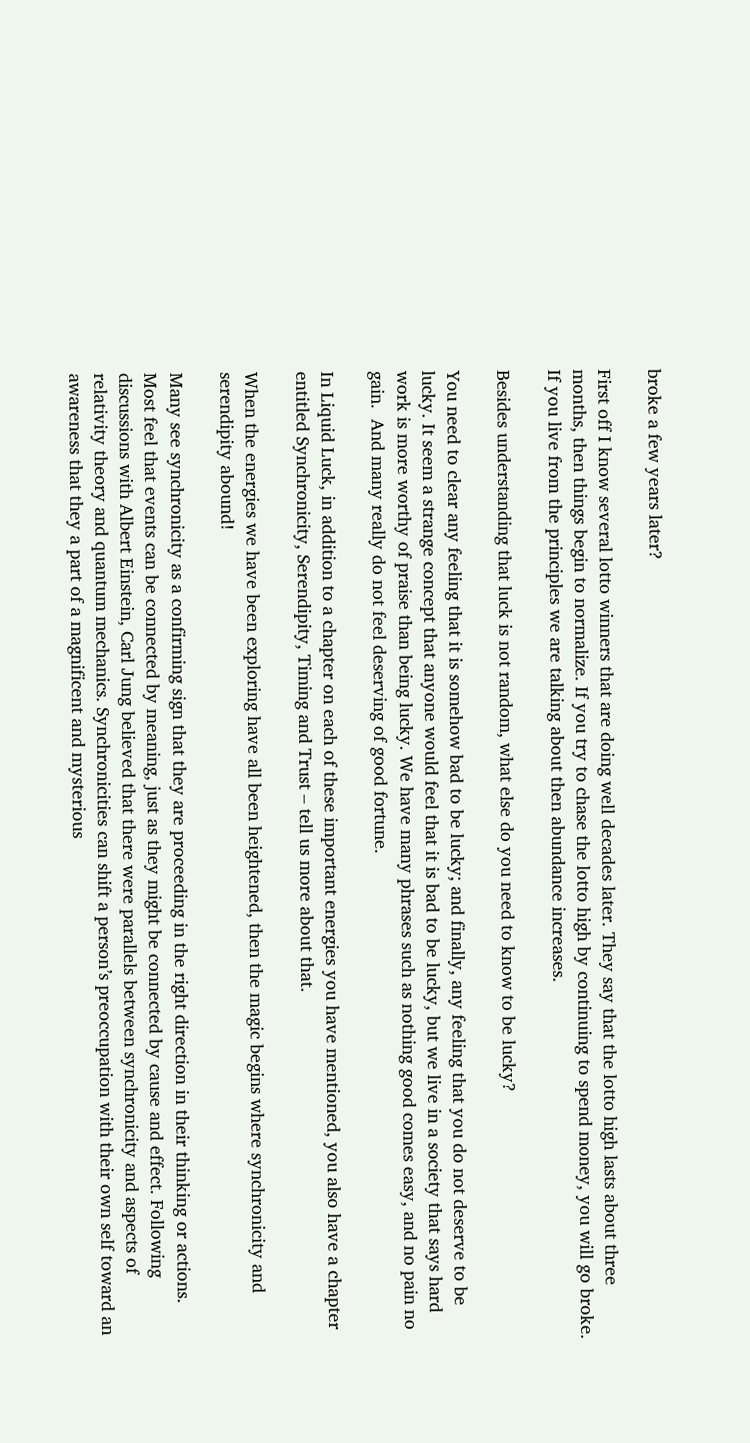broke a few years later?

First off I know several lotto winners that are doing well decades later. They say that the lotto high lasts about three months, then things begin to normalize. If you try to chase the lotto high by continuing to spend money, you will go broke. If you live from the principles we are talking about then abundance increases.

Besides understanding that luck is not random, what else do you need to know to be lucky?

You need to clear any feeling that it is somehow bad to be lucky; and finally, any feeling that you do not deserve to be lucky. It seem a strange concept that anyone would feel that it is bad to be lucky, but we live in a society that says hard work is more worthy of praise than being lucky. We have many phrases such as nothing good comes easy, and no pain no gain.  And many really do not feel deserving of good fortune.

In Liquid Luck, in addition to a chapter on each of these important energies you have mentioned, you also have a chapter entitled Synchronicity, Serendipity, Timing and Trust – tell us more about that.

When the energies we have been exploring have all been heightened, then the magic begins where synchronicity and serendipity abound!

Many see synchronicity as a confirming sign that they are proceeding in the right direction in their thinking or actions. Most feel that events can be connected by meaning, just as they might be connected by cause and effect. Following discussions with Albert Einstein, Carl Jung believed that there were parallels between synchronicity and aspects of relativity theory and quantum mechanics. Synchronicities can shift a person’s preoccupation with their own self toward an awareness that they a part of a magnificent and mysterious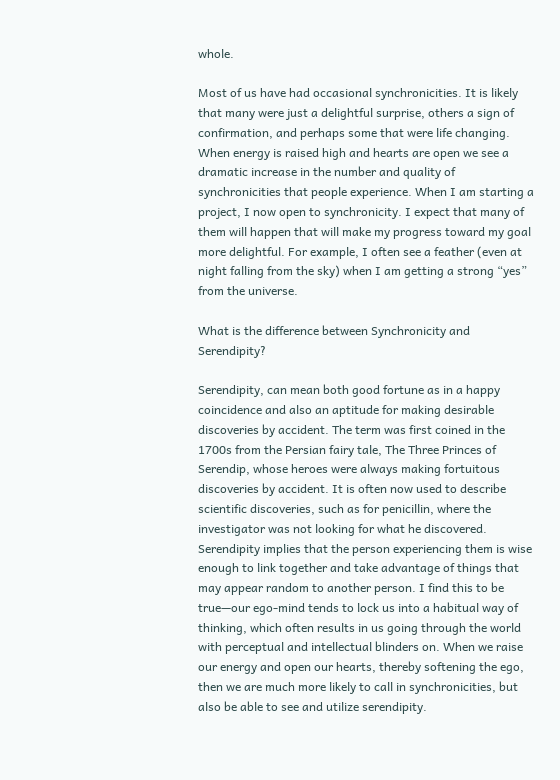whole.

Most of us have had occasional synchronicities. It is likely that many were just a delightful surprise, others a sign of confirmation, and perhaps some that were life changing. When energy is raised high and hearts are open we see a dramatic increase in the number and quality of synchronicities that people experience. When I am starting a project, I now open to synchronicity. I expect that many of them will happen that will make my progress toward my goal more delightful. For example, I often see a feather (even at night falling from the sky) when I am getting a strong “yes” from the universe.

What is the difference between Synchronicity and Serendipity?

Serendipity, can mean both good fortune as in a happy coincidence and also an aptitude for making desirable discoveries by accident. The term was first coined in the 1700s from the Persian fairy tale, The Three Princes of Serendip, whose heroes were always making fortuitous discoveries by accident. It is often now used to describe scientific discoveries, such as for penicillin, where the investigator was not looking for what he discovered. Serendipity implies that the person experiencing them is wise enough to link together and take advantage of things that may appear random to another person. I find this to be true—our ego-mind tends to lock us into a habitual way of thinking, which often results in us going through the world with perceptual and intellectual blinders on. When we raise our energy and open our hearts, thereby softening the ego, then we are much more likely to call in synchronicities, but also be able to see and utilize serendipity.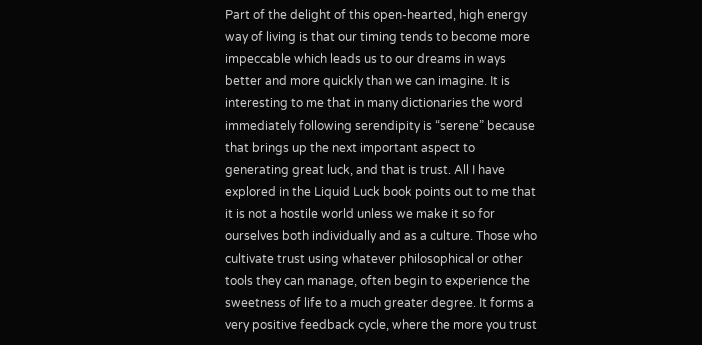Part of the delight of this open-hearted, high energy way of living is that our timing tends to become more impeccable which leads us to our dreams in ways better and more quickly than we can imagine. It is interesting to me that in many dictionaries the word immediately following serendipity is “serene” because that brings up the next important aspect to generating great luck, and that is trust. All I have explored in the Liquid Luck book points out to me that it is not a hostile world unless we make it so for ourselves both individually and as a culture. Those who cultivate trust using whatever philosophical or other tools they can manage, often begin to experience the sweetness of life to a much greater degree. It forms a very positive feedback cycle, where the more you trust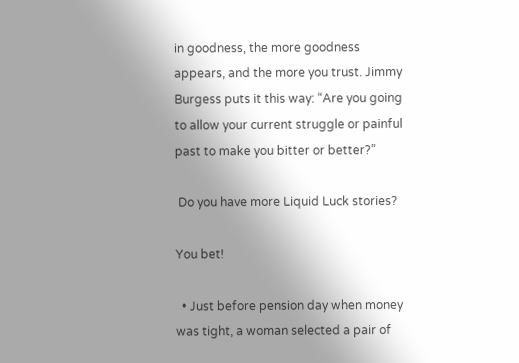in goodness, the more goodness appears, and the more you trust. Jimmy Burgess puts it this way: “Are you going to allow your current struggle or painful past to make you bitter or better?”

 Do you have more Liquid Luck stories?

You bet!

  • Just before pension day when money was tight, a woman selected a pair of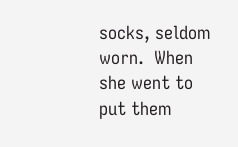socks, seldom worn.  When she went to put them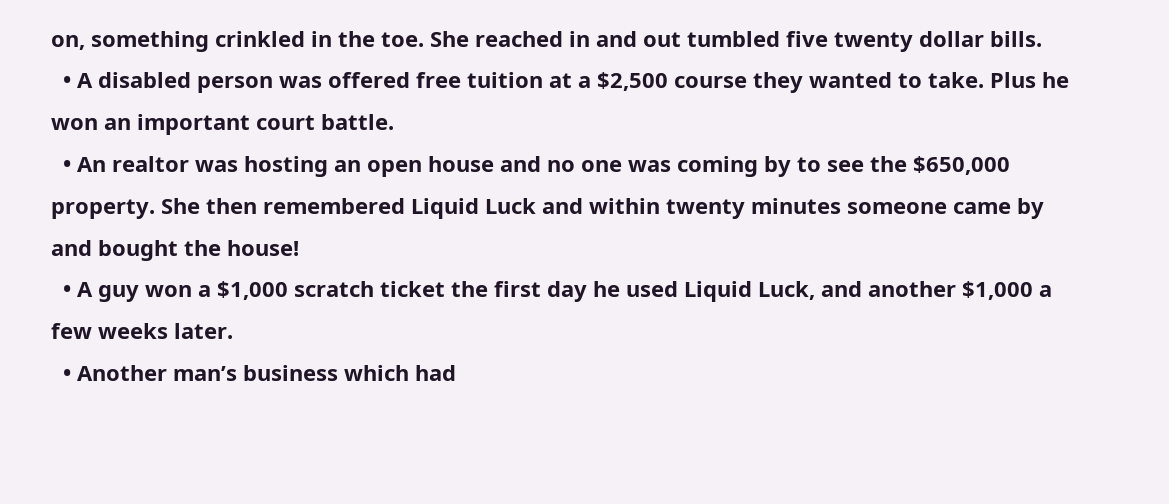on, something crinkled in the toe. She reached in and out tumbled five twenty dollar bills.
  • A disabled person was offered free tuition at a $2,500 course they wanted to take. Plus he won an important court battle.
  • An realtor was hosting an open house and no one was coming by to see the $650,000 property. She then remembered Liquid Luck and within twenty minutes someone came by and bought the house!
  • A guy won a $1,000 scratch ticket the first day he used Liquid Luck, and another $1,000 a few weeks later.
  • Another man’s business which had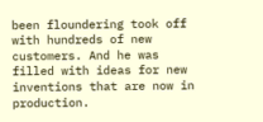been floundering took off with hundreds of new customers. And he was filled with ideas for new inventions that are now in production.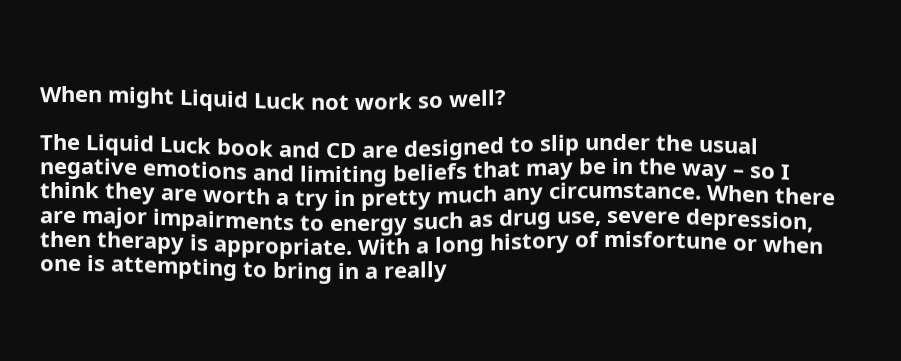When might Liquid Luck not work so well?

The Liquid Luck book and CD are designed to slip under the usual negative emotions and limiting beliefs that may be in the way – so I think they are worth a try in pretty much any circumstance. When there are major impairments to energy such as drug use, severe depression, then therapy is appropriate. With a long history of misfortune or when one is attempting to bring in a really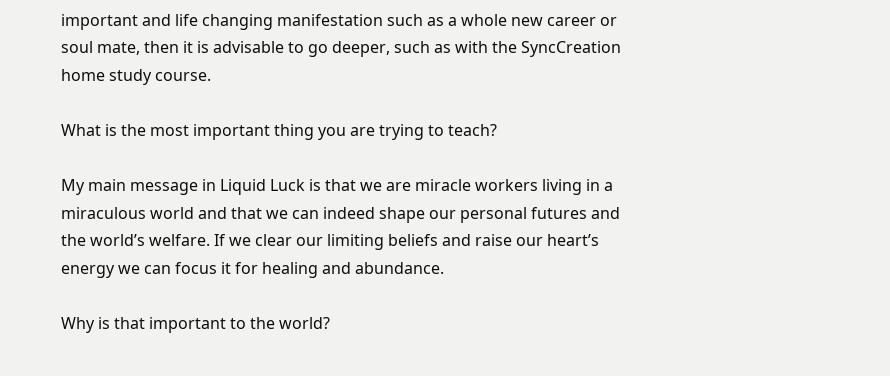important and life changing manifestation such as a whole new career or soul mate, then it is advisable to go deeper, such as with the SyncCreation home study course.

What is the most important thing you are trying to teach?

My main message in Liquid Luck is that we are miracle workers living in a miraculous world and that we can indeed shape our personal futures and the world’s welfare. If we clear our limiting beliefs and raise our heart’s energy we can focus it for healing and abundance.

Why is that important to the world?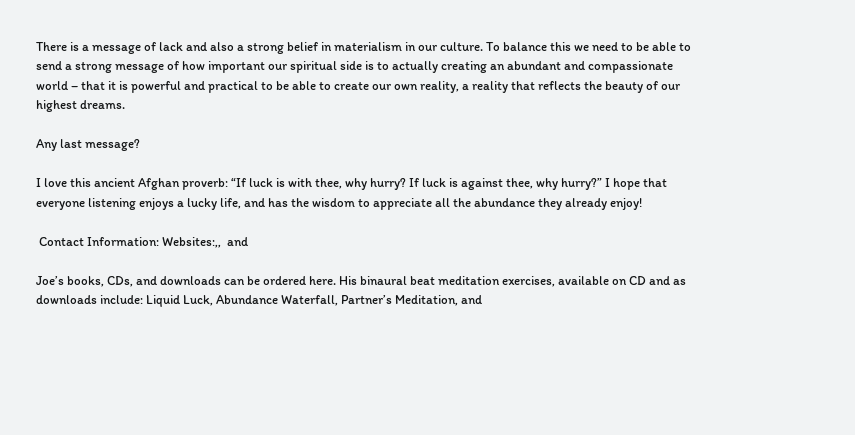There is a message of lack and also a strong belief in materialism in our culture. To balance this we need to be able to send a strong message of how important our spiritual side is to actually creating an abundant and compassionate world – that it is powerful and practical to be able to create our own reality, a reality that reflects the beauty of our highest dreams.

Any last message?

I love this ancient Afghan proverb: “If luck is with thee, why hurry? If luck is against thee, why hurry?” I hope that everyone listening enjoys a lucky life, and has the wisdom to appreciate all the abundance they already enjoy!

 Contact Information: Websites:,,  and

Joe’s books, CDs, and downloads can be ordered here. His binaural beat meditation exercises, available on CD and as downloads include: Liquid Luck, Abundance Waterfall, Partner’s Meditation, and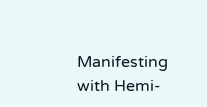Manifesting with Hemi-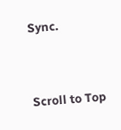Sync.


Scroll to Top